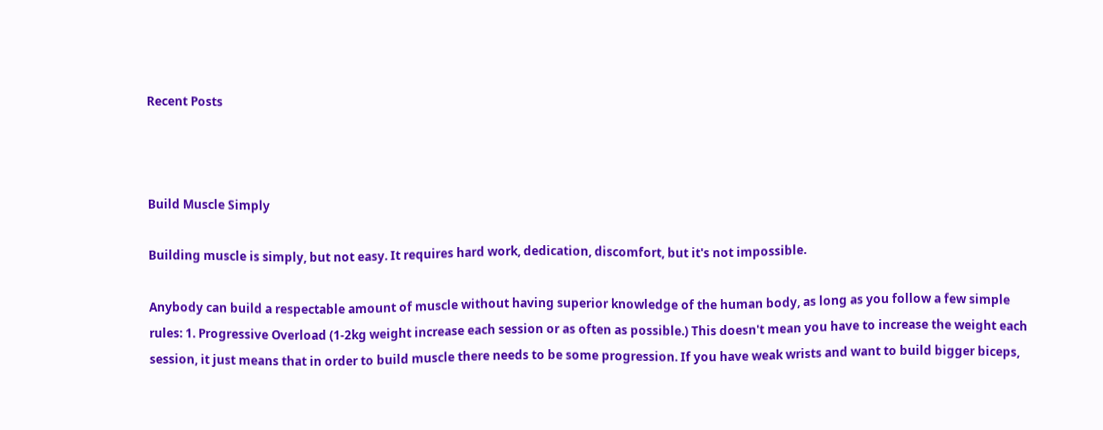Recent Posts



Build Muscle Simply

Building muscle is simply, but not easy. It requires hard work, dedication, discomfort, but it's not impossible.

Anybody can build a respectable amount of muscle without having superior knowledge of the human body, as long as you follow a few simple rules: 1. Progressive Overload (1-2kg weight increase each session or as often as possible.) This doesn't mean you have to increase the weight each session, it just means that in order to build muscle there needs to be some progression. If you have weak wrists and want to build bigger biceps,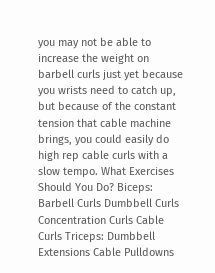you may not be able to increase the weight on barbell curls just yet because you wrists need to catch up, but because of the constant tension that cable machine brings, you could easily do high rep cable curls with a slow tempo. What Exercises Should You Do? Biceps: Barbell Curls Dumbbell Curls Concentration Curls Cable Curls Triceps: Dumbbell Extensions Cable Pulldowns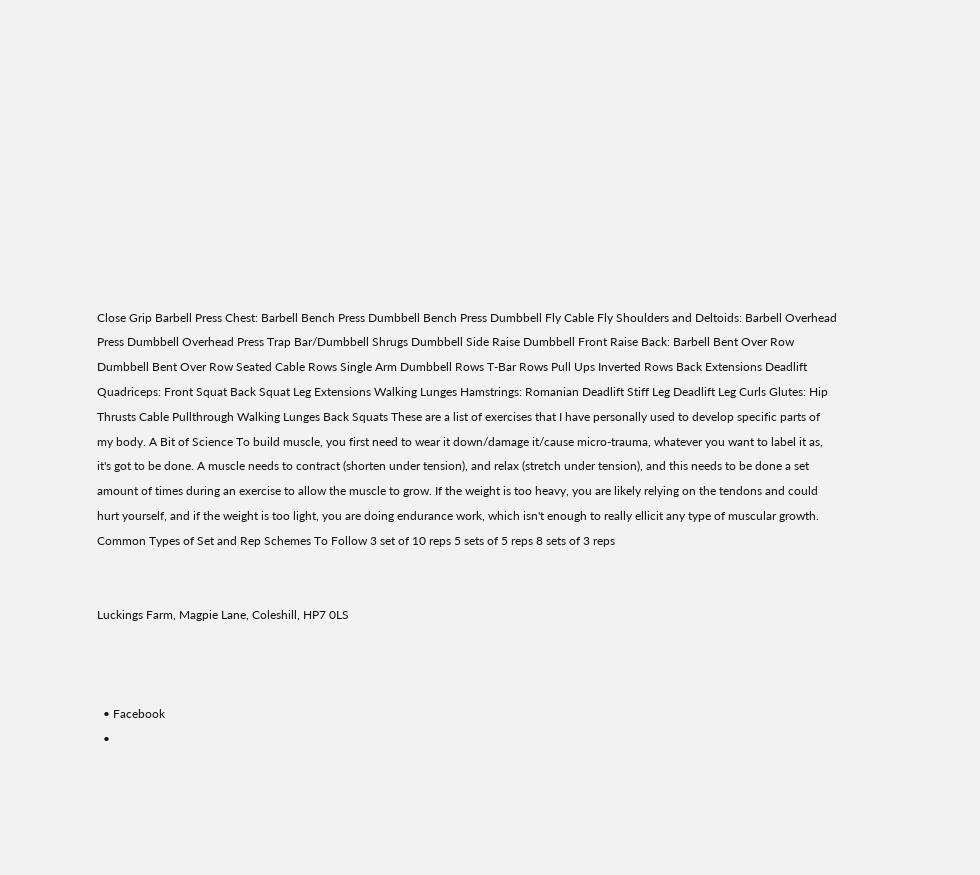Close Grip Barbell Press Chest: Barbell Bench Press Dumbbell Bench Press Dumbbell Fly Cable Fly Shoulders and Deltoids: Barbell Overhead Press Dumbbell Overhead Press Trap Bar/Dumbbell Shrugs Dumbbell Side Raise Dumbbell Front Raise Back: Barbell Bent Over Row Dumbbell Bent Over Row Seated Cable Rows Single Arm Dumbbell Rows T-Bar Rows Pull Ups Inverted Rows Back Extensions Deadlift Quadriceps: Front Squat Back Squat Leg Extensions Walking Lunges Hamstrings: Romanian Deadlift Stiff Leg Deadlift Leg Curls Glutes: Hip Thrusts Cable Pullthrough Walking Lunges Back Squats These are a list of exercises that I have personally used to develop specific parts of my body. A Bit of Science To build muscle, you first need to wear it down/damage it/cause micro-trauma, whatever you want to label it as, it's got to be done. A muscle needs to contract (shorten under tension), and relax (stretch under tension), and this needs to be done a set amount of times during an exercise to allow the muscle to grow. If the weight is too heavy, you are likely relying on the tendons and could hurt yourself, and if the weight is too light, you are doing endurance work, which isn't enough to really ellicit any type of muscular growth. Common Types of Set and Rep Schemes To Follow 3 set of 10 reps 5 sets of 5 reps 8 sets of 3 reps


Luckings Farm, Magpie Lane, Coleshill, HP7 0LS



  • Facebook
  •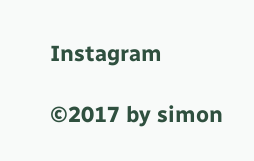Instagram

©2017 by simon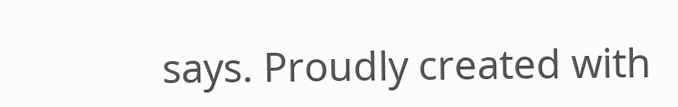says. Proudly created with